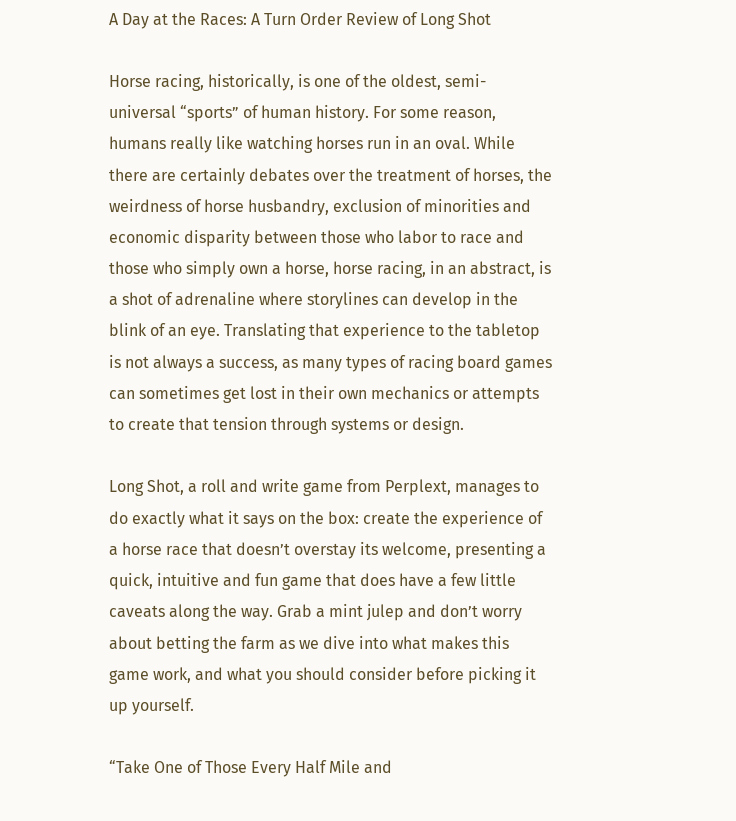A Day at the Races: A Turn Order Review of Long Shot

Horse racing, historically, is one of the oldest, semi-universal “sports” of human history. For some reason, humans really like watching horses run in an oval. While there are certainly debates over the treatment of horses, the weirdness of horse husbandry, exclusion of minorities and economic disparity between those who labor to race and those who simply own a horse, horse racing, in an abstract, is a shot of adrenaline where storylines can develop in the blink of an eye. Translating that experience to the tabletop is not always a success, as many types of racing board games can sometimes get lost in their own mechanics or attempts to create that tension through systems or design.

Long Shot, a roll and write game from Perplext, manages to do exactly what it says on the box: create the experience of a horse race that doesn’t overstay its welcome, presenting a quick, intuitive and fun game that does have a few little caveats along the way. Grab a mint julep and don’t worry about betting the farm as we dive into what makes this game work, and what you should consider before picking it up yourself.

“Take One of Those Every Half Mile and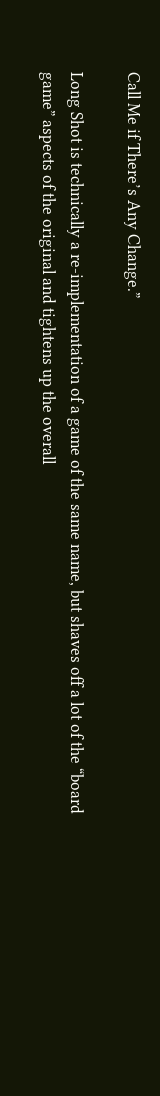Call Me if There’s Any Change.”

Long Shot is technically a re-implementation of a game of the same name, but shaves off a lot of the “board game” aspects of the original and tightens up the overall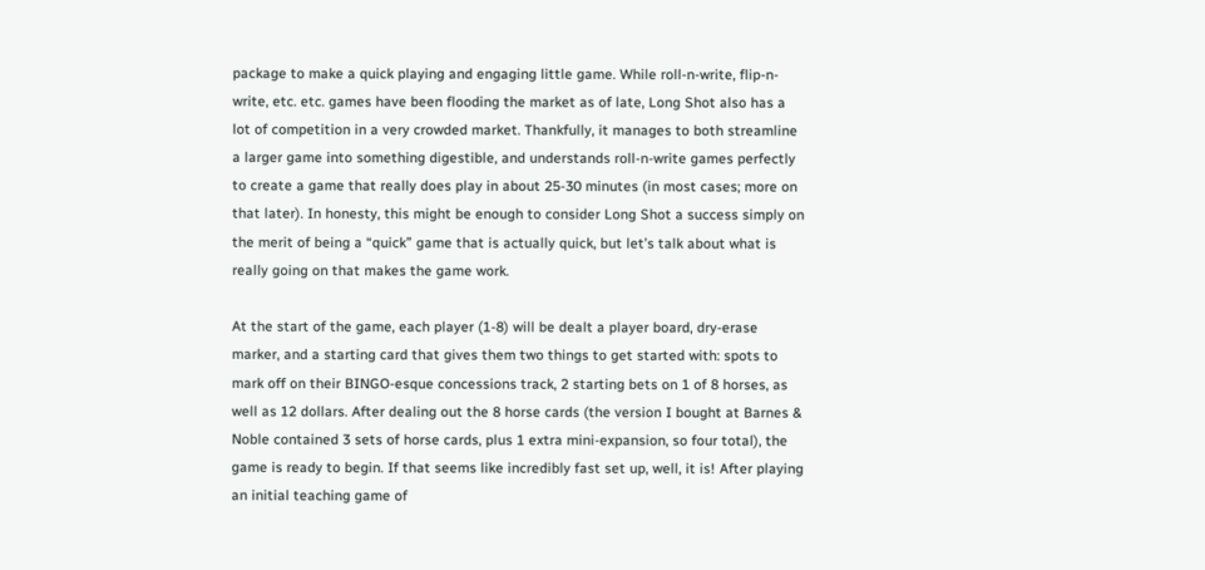package to make a quick playing and engaging little game. While roll-n-write, flip-n-write, etc. etc. games have been flooding the market as of late, Long Shot also has a lot of competition in a very crowded market. Thankfully, it manages to both streamline a larger game into something digestible, and understands roll-n-write games perfectly to create a game that really does play in about 25-30 minutes (in most cases; more on that later). In honesty, this might be enough to consider Long Shot a success simply on the merit of being a “quick” game that is actually quick, but let’s talk about what is really going on that makes the game work.

At the start of the game, each player (1-8) will be dealt a player board, dry-erase marker, and a starting card that gives them two things to get started with: spots to mark off on their BINGO-esque concessions track, 2 starting bets on 1 of 8 horses, as well as 12 dollars. After dealing out the 8 horse cards (the version I bought at Barnes & Noble contained 3 sets of horse cards, plus 1 extra mini-expansion, so four total), the game is ready to begin. If that seems like incredibly fast set up, well, it is! After playing an initial teaching game of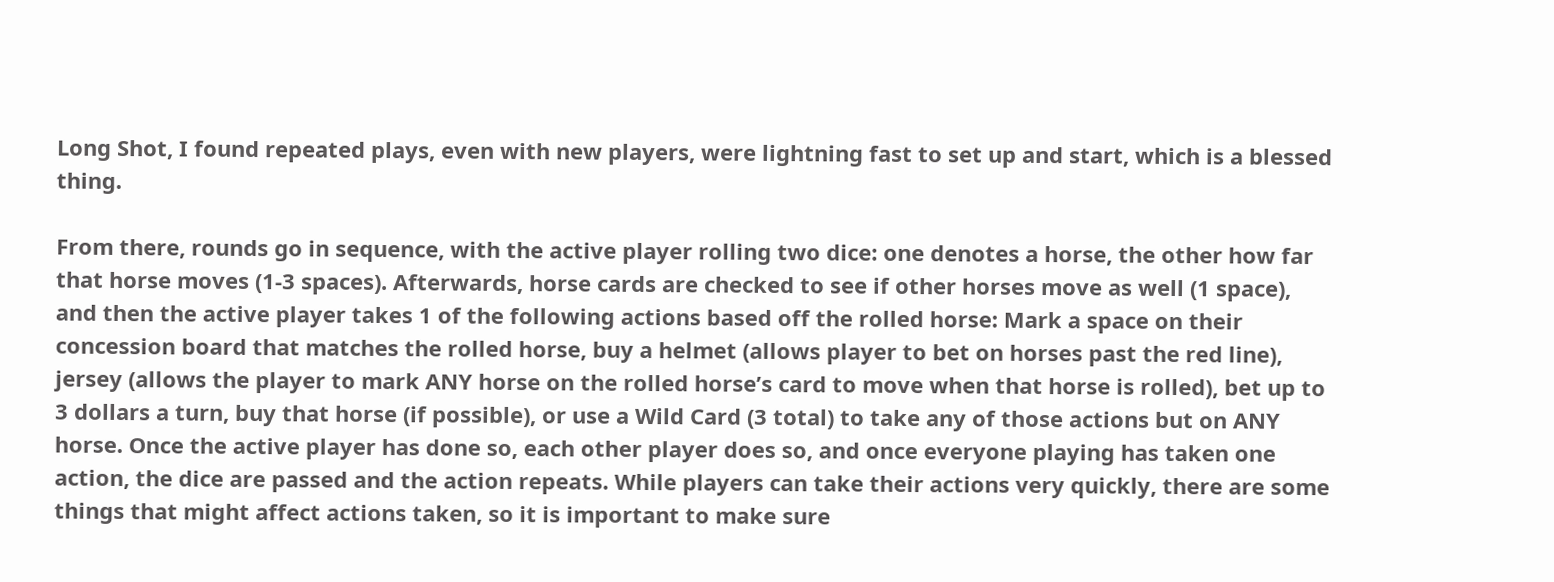Long Shot, I found repeated plays, even with new players, were lightning fast to set up and start, which is a blessed thing.

From there, rounds go in sequence, with the active player rolling two dice: one denotes a horse, the other how far that horse moves (1-3 spaces). Afterwards, horse cards are checked to see if other horses move as well (1 space), and then the active player takes 1 of the following actions based off the rolled horse: Mark a space on their concession board that matches the rolled horse, buy a helmet (allows player to bet on horses past the red line), jersey (allows the player to mark ANY horse on the rolled horse’s card to move when that horse is rolled), bet up to 3 dollars a turn, buy that horse (if possible), or use a Wild Card (3 total) to take any of those actions but on ANY horse. Once the active player has done so, each other player does so, and once everyone playing has taken one action, the dice are passed and the action repeats. While players can take their actions very quickly, there are some things that might affect actions taken, so it is important to make sure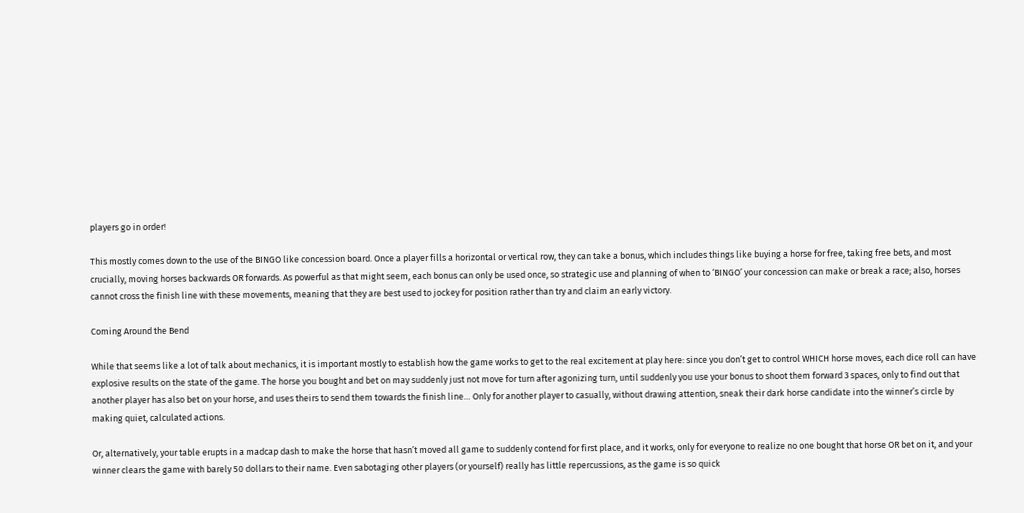players go in order!

This mostly comes down to the use of the BINGO like concession board. Once a player fills a horizontal or vertical row, they can take a bonus, which includes things like buying a horse for free, taking free bets, and most crucially, moving horses backwards OR forwards. As powerful as that might seem, each bonus can only be used once, so strategic use and planning of when to ‘BINGO’ your concession can make or break a race; also, horses cannot cross the finish line with these movements, meaning that they are best used to jockey for position rather than try and claim an early victory.

Coming Around the Bend

While that seems like a lot of talk about mechanics, it is important mostly to establish how the game works to get to the real excitement at play here: since you don’t get to control WHICH horse moves, each dice roll can have explosive results on the state of the game. The horse you bought and bet on may suddenly just not move for turn after agonizing turn, until suddenly you use your bonus to shoot them forward 3 spaces, only to find out that another player has also bet on your horse, and uses theirs to send them towards the finish line… Only for another player to casually, without drawing attention, sneak their dark horse candidate into the winner’s circle by making quiet, calculated actions.

Or, alternatively, your table erupts in a madcap dash to make the horse that hasn’t moved all game to suddenly contend for first place, and it works, only for everyone to realize no one bought that horse OR bet on it, and your winner clears the game with barely 50 dollars to their name. Even sabotaging other players (or yourself) really has little repercussions, as the game is so quick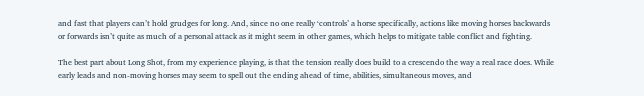and fast that players can’t hold grudges for long. And, since no one really ‘controls’ a horse specifically, actions like moving horses backwards or forwards isn’t quite as much of a personal attack as it might seem in other games, which helps to mitigate table conflict and fighting.

The best part about Long Shot, from my experience playing, is that the tension really does build to a crescendo the way a real race does. While early leads and non-moving horses may seem to spell out the ending ahead of time, abilities, simultaneous moves, and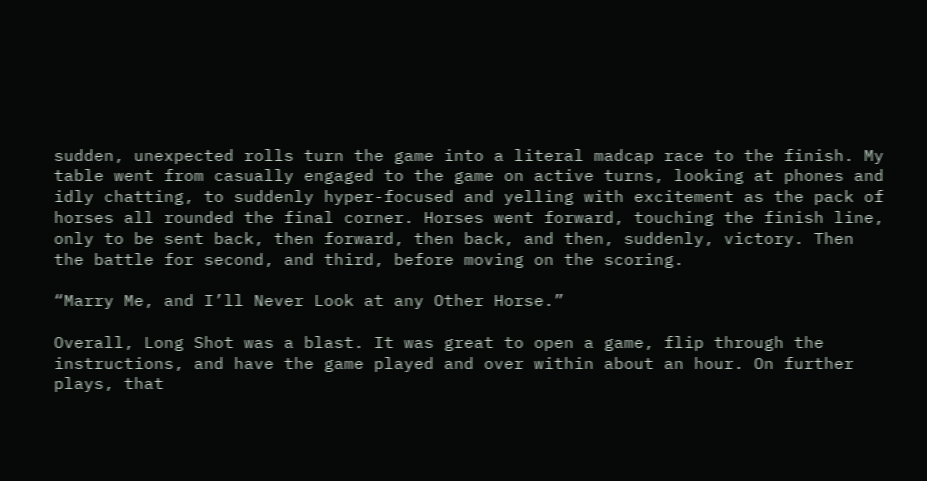sudden, unexpected rolls turn the game into a literal madcap race to the finish. My table went from casually engaged to the game on active turns, looking at phones and idly chatting, to suddenly hyper-focused and yelling with excitement as the pack of horses all rounded the final corner. Horses went forward, touching the finish line, only to be sent back, then forward, then back, and then, suddenly, victory. Then the battle for second, and third, before moving on the scoring.

“Marry Me, and I’ll Never Look at any Other Horse.”

Overall, Long Shot was a blast. It was great to open a game, flip through the instructions, and have the game played and over within about an hour. On further plays, that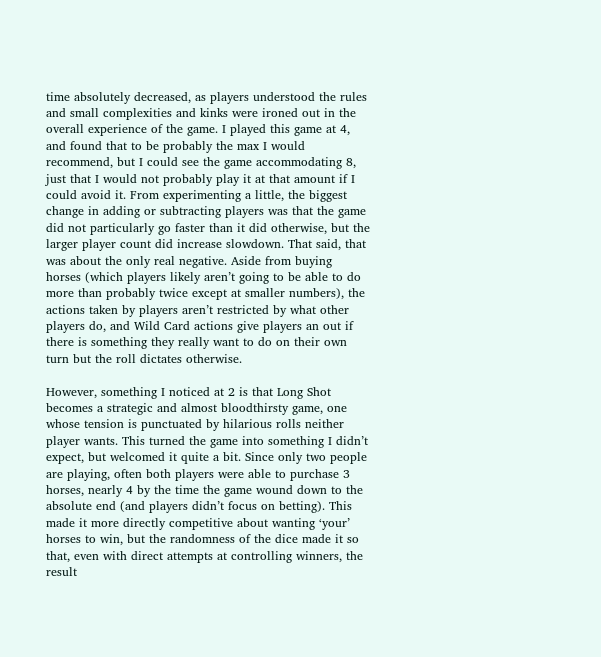time absolutely decreased, as players understood the rules and small complexities and kinks were ironed out in the overall experience of the game. I played this game at 4, and found that to be probably the max I would recommend, but I could see the game accommodating 8, just that I would not probably play it at that amount if I could avoid it. From experimenting a little, the biggest change in adding or subtracting players was that the game did not particularly go faster than it did otherwise, but the larger player count did increase slowdown. That said, that was about the only real negative. Aside from buying horses (which players likely aren’t going to be able to do more than probably twice except at smaller numbers), the actions taken by players aren’t restricted by what other players do, and Wild Card actions give players an out if there is something they really want to do on their own turn but the roll dictates otherwise.

However, something I noticed at 2 is that Long Shot becomes a strategic and almost bloodthirsty game, one whose tension is punctuated by hilarious rolls neither player wants. This turned the game into something I didn’t expect, but welcomed it quite a bit. Since only two people are playing, often both players were able to purchase 3 horses, nearly 4 by the time the game wound down to the absolute end (and players didn’t focus on betting). This made it more directly competitive about wanting ‘your’ horses to win, but the randomness of the dice made it so that, even with direct attempts at controlling winners, the result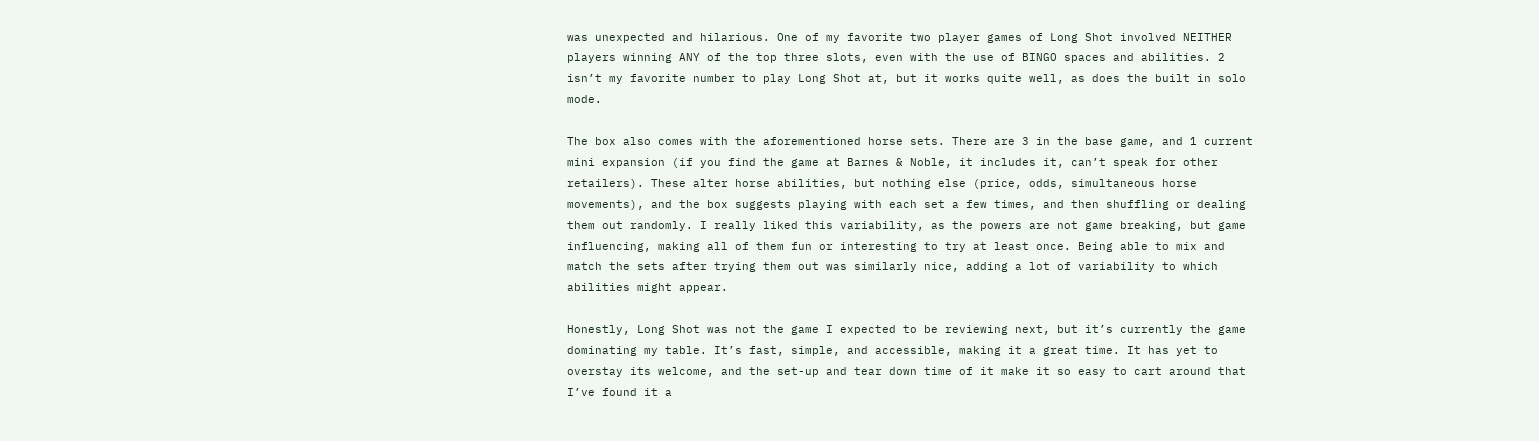was unexpected and hilarious. One of my favorite two player games of Long Shot involved NEITHER players winning ANY of the top three slots, even with the use of BINGO spaces and abilities. 2 isn’t my favorite number to play Long Shot at, but it works quite well, as does the built in solo mode.

The box also comes with the aforementioned horse sets. There are 3 in the base game, and 1 current mini expansion (if you find the game at Barnes & Noble, it includes it, can’t speak for other retailers). These alter horse abilities, but nothing else (price, odds, simultaneous horse movements), and the box suggests playing with each set a few times, and then shuffling or dealing them out randomly. I really liked this variability, as the powers are not game breaking, but game influencing, making all of them fun or interesting to try at least once. Being able to mix and match the sets after trying them out was similarly nice, adding a lot of variability to which abilities might appear.

Honestly, Long Shot was not the game I expected to be reviewing next, but it’s currently the game dominating my table. It’s fast, simple, and accessible, making it a great time. It has yet to overstay its welcome, and the set-up and tear down time of it make it so easy to cart around that I’ve found it a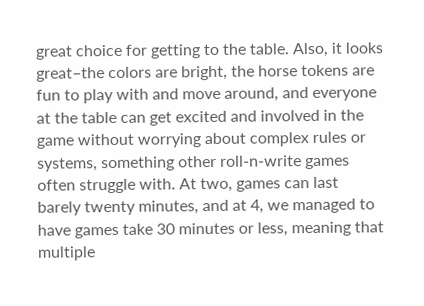great choice for getting to the table. Also, it looks great–the colors are bright, the horse tokens are fun to play with and move around, and everyone at the table can get excited and involved in the game without worrying about complex rules or systems, something other roll-n-write games often struggle with. At two, games can last barely twenty minutes, and at 4, we managed to have games take 30 minutes or less, meaning that multiple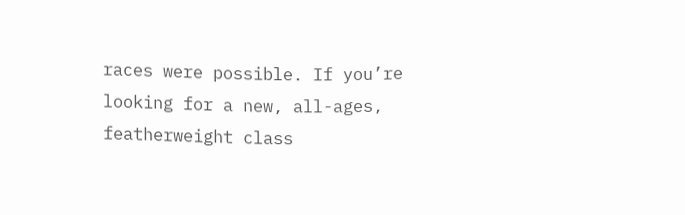races were possible. If you’re looking for a new, all-ages, featherweight class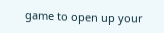game to open up your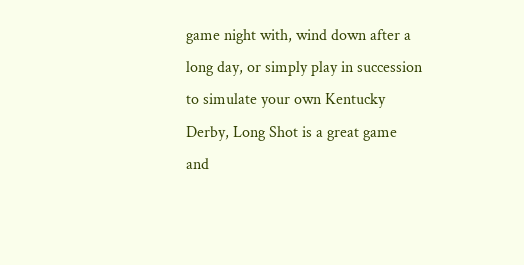game night with, wind down after a long day, or simply play in succession to simulate your own Kentucky Derby, Long Shot is a great game and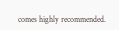comes highly recommended.